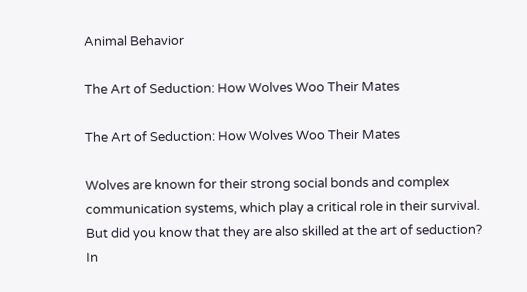Animal Behavior

The Art of Seduction: How Wolves Woo Their Mates

The Art of Seduction: How Wolves Woo Their Mates

Wolves are known for their strong social bonds and complex communication systems, which play a critical role in their survival. But did you know that they are also skilled at the art of seduction? In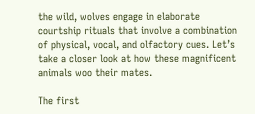the wild, wolves engage in elaborate courtship rituals that involve a combination of physical, vocal, and olfactory cues. Let’s take a closer look at how these magnificent animals woo their mates.

The first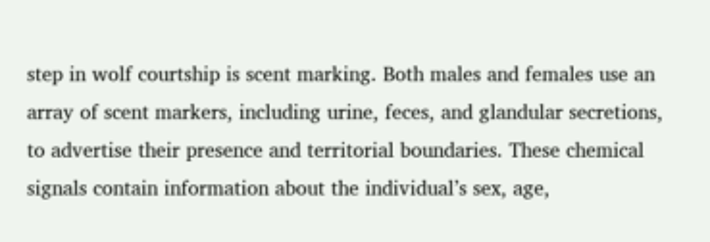step in wolf courtship is scent marking. Both males and females use an array of scent markers, including urine, feces, and glandular secretions, to advertise their presence and territorial boundaries. These chemical signals contain information about the individual’s sex, age,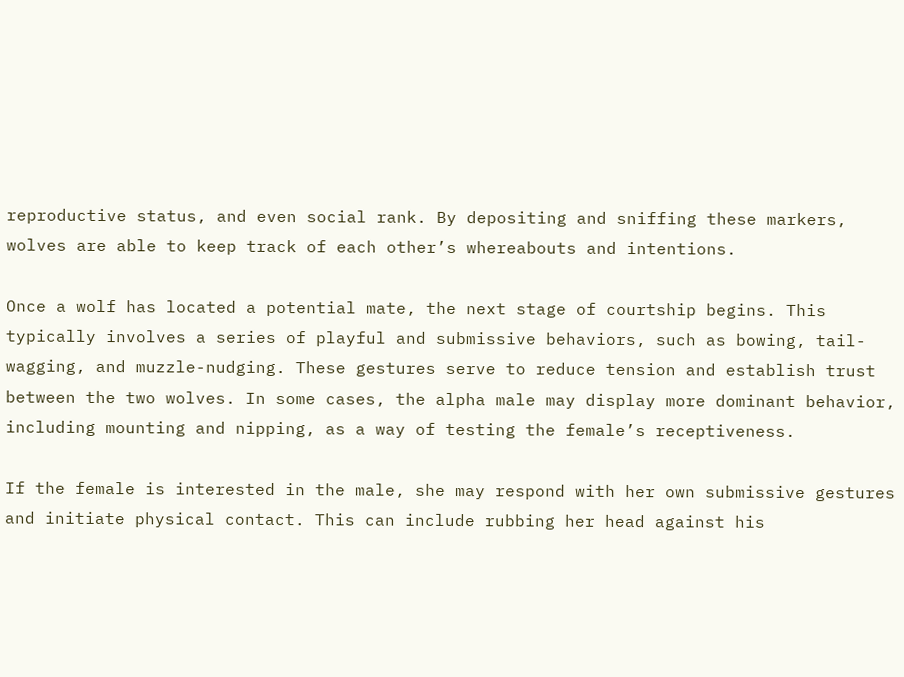reproductive status, and even social rank. By depositing and sniffing these markers, wolves are able to keep track of each other’s whereabouts and intentions.

Once a wolf has located a potential mate, the next stage of courtship begins. This typically involves a series of playful and submissive behaviors, such as bowing, tail-wagging, and muzzle-nudging. These gestures serve to reduce tension and establish trust between the two wolves. In some cases, the alpha male may display more dominant behavior, including mounting and nipping, as a way of testing the female’s receptiveness.

If the female is interested in the male, she may respond with her own submissive gestures and initiate physical contact. This can include rubbing her head against his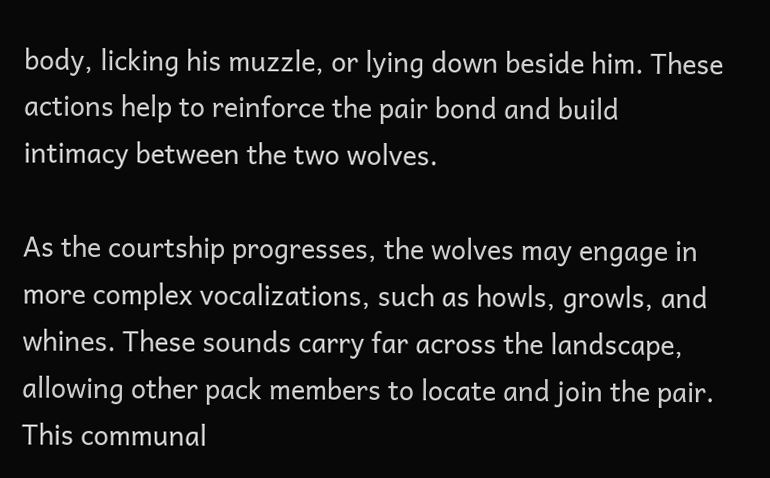body, licking his muzzle, or lying down beside him. These actions help to reinforce the pair bond and build intimacy between the two wolves.

As the courtship progresses, the wolves may engage in more complex vocalizations, such as howls, growls, and whines. These sounds carry far across the landscape, allowing other pack members to locate and join the pair. This communal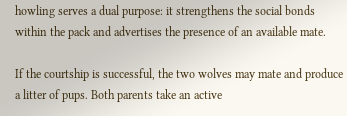howling serves a dual purpose: it strengthens the social bonds within the pack and advertises the presence of an available mate.

If the courtship is successful, the two wolves may mate and produce a litter of pups. Both parents take an active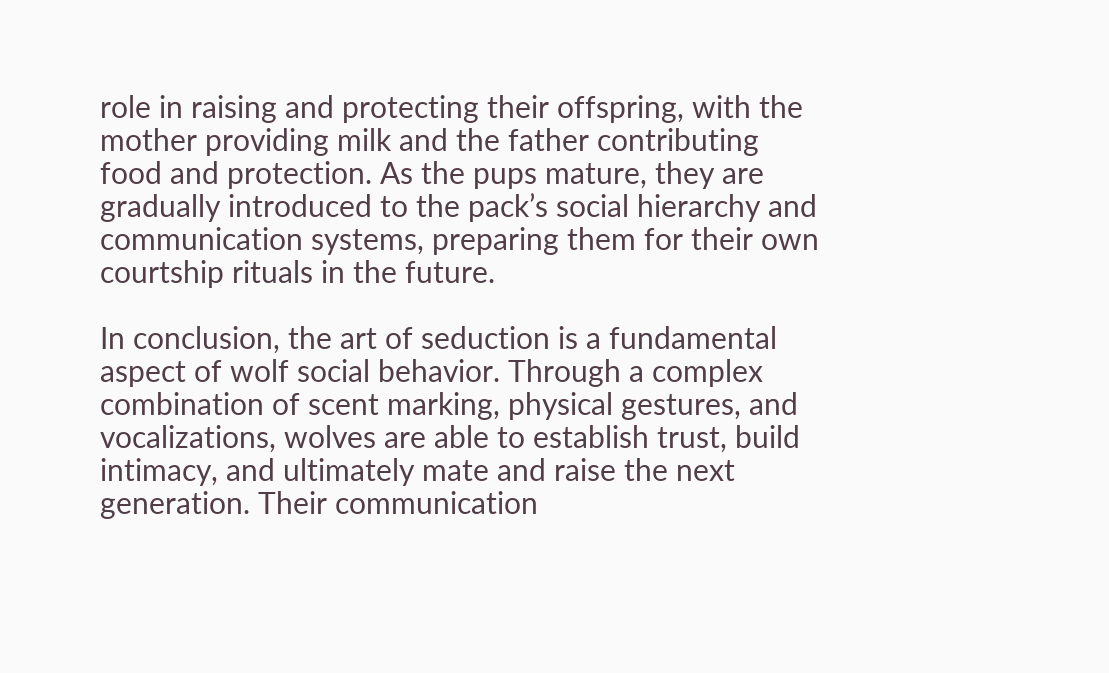role in raising and protecting their offspring, with the mother providing milk and the father contributing food and protection. As the pups mature, they are gradually introduced to the pack’s social hierarchy and communication systems, preparing them for their own courtship rituals in the future.

In conclusion, the art of seduction is a fundamental aspect of wolf social behavior. Through a complex combination of scent marking, physical gestures, and vocalizations, wolves are able to establish trust, build intimacy, and ultimately mate and raise the next generation. Their communication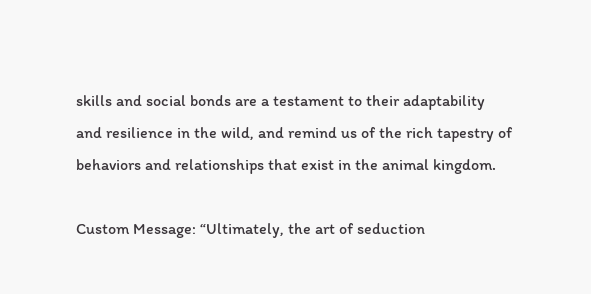skills and social bonds are a testament to their adaptability and resilience in the wild, and remind us of the rich tapestry of behaviors and relationships that exist in the animal kingdom.

Custom Message: “Ultimately, the art of seduction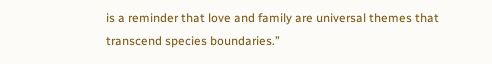is a reminder that love and family are universal themes that transcend species boundaries.”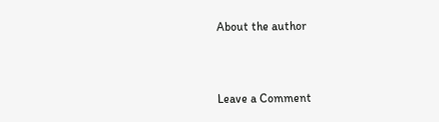About the author


Leave a Comment